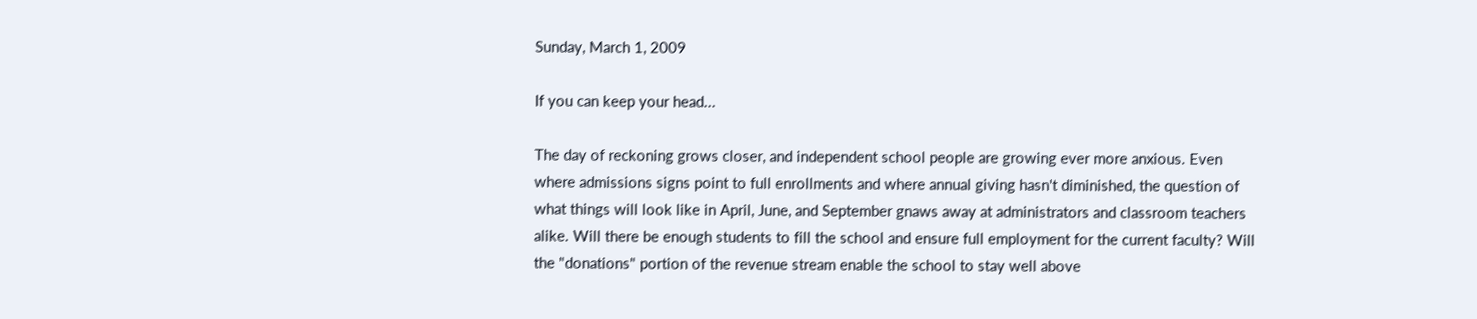Sunday, March 1, 2009

If you can keep your head...

The day of reckoning grows closer, and independent school people are growing ever more anxious. Even where admissions signs point to full enrollments and where annual giving hasn't diminished, the question of what things will look like in April, June, and September gnaws away at administrators and classroom teachers alike. Will there be enough students to fill the school and ensure full employment for the current faculty? Will the "donations" portion of the revenue stream enable the school to stay well above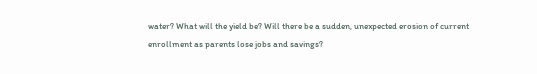water? What will the yield be? Will there be a sudden, unexpected erosion of current enrollment as parents lose jobs and savings?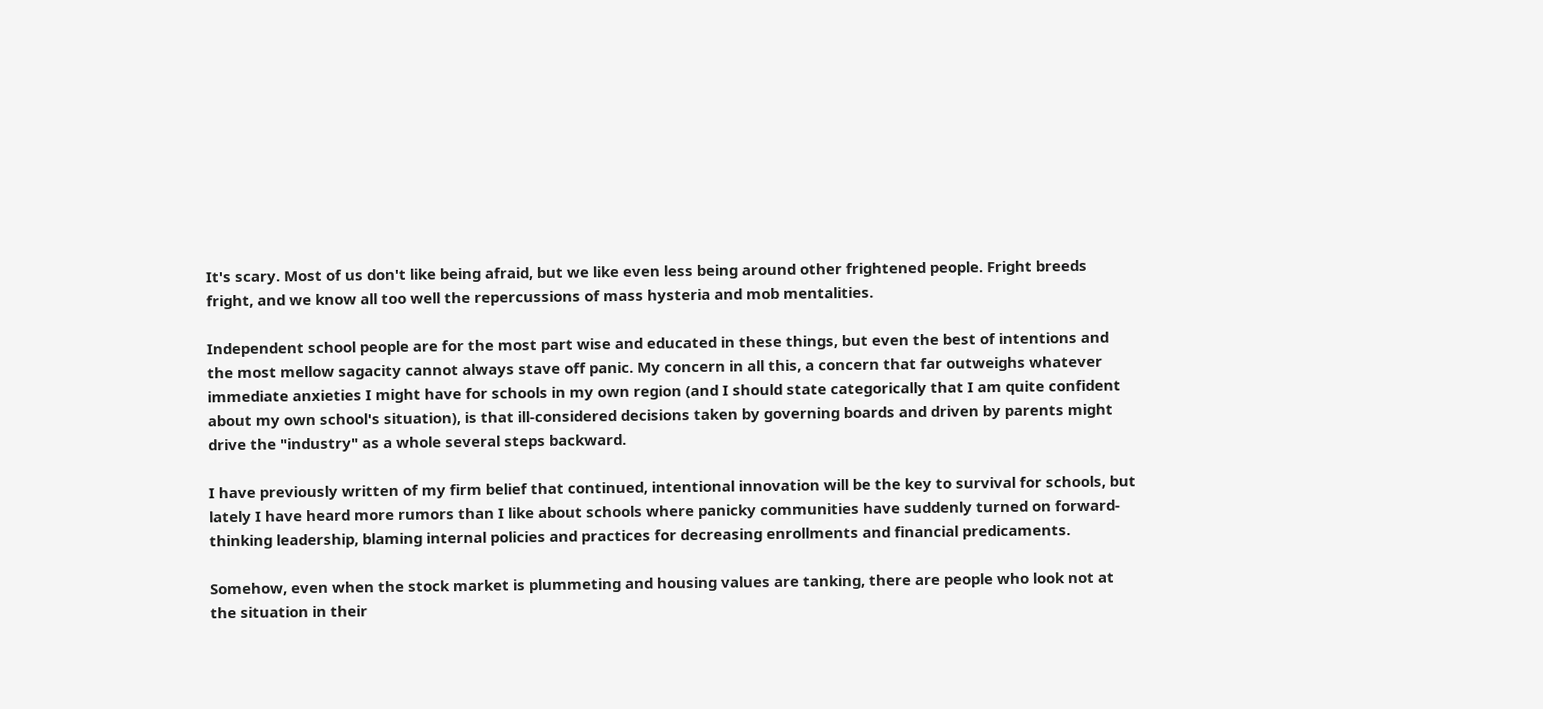It's scary. Most of us don't like being afraid, but we like even less being around other frightened people. Fright breeds fright, and we know all too well the repercussions of mass hysteria and mob mentalities.

Independent school people are for the most part wise and educated in these things, but even the best of intentions and the most mellow sagacity cannot always stave off panic. My concern in all this, a concern that far outweighs whatever immediate anxieties I might have for schools in my own region (and I should state categorically that I am quite confident about my own school's situation), is that ill-considered decisions taken by governing boards and driven by parents might drive the "industry" as a whole several steps backward.

I have previously written of my firm belief that continued, intentional innovation will be the key to survival for schools, but lately I have heard more rumors than I like about schools where panicky communities have suddenly turned on forward-thinking leadership, blaming internal policies and practices for decreasing enrollments and financial predicaments.

Somehow, even when the stock market is plummeting and housing values are tanking, there are people who look not at the situation in their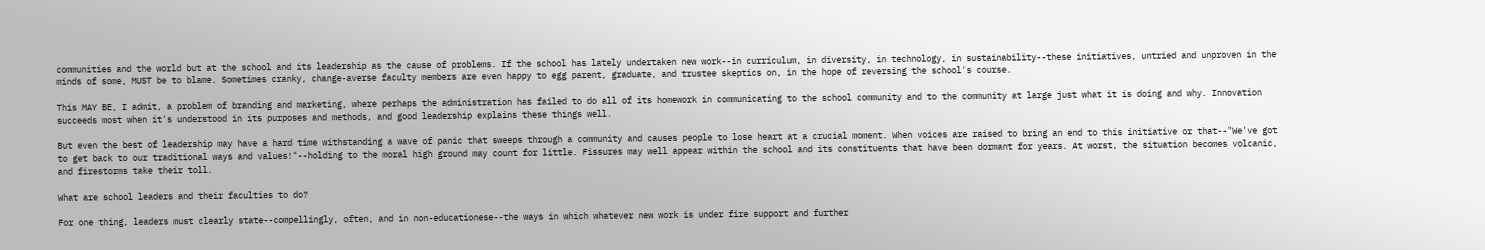communities and the world but at the school and its leadership as the cause of problems. If the school has lately undertaken new work--in curriculum, in diversity, in technology, in sustainability--these initiatives, untried and unproven in the minds of some, MUST be to blame. Sometimes cranky, change-averse faculty members are even happy to egg parent, graduate, and trustee skeptics on, in the hope of reversing the school's course.

This MAY BE, I admit, a problem of branding and marketing, where perhaps the administration has failed to do all of its homework in communicating to the school community and to the community at large just what it is doing and why. Innovation succeeds most when it's understood in its purposes and methods, and good leadership explains these things well.

But even the best of leadership may have a hard time withstanding a wave of panic that sweeps through a community and causes people to lose heart at a crucial moment. When voices are raised to bring an end to this initiative or that--"We've got to get back to our traditional ways and values!"--holding to the moral high ground may count for little. Fissures may well appear within the school and its constituents that have been dormant for years. At worst, the situation becomes volcanic, and firestorms take their toll.

What are school leaders and their faculties to do?

For one thing, leaders must clearly state--compellingly, often, and in non-educationese--the ways in which whatever new work is under fire support and further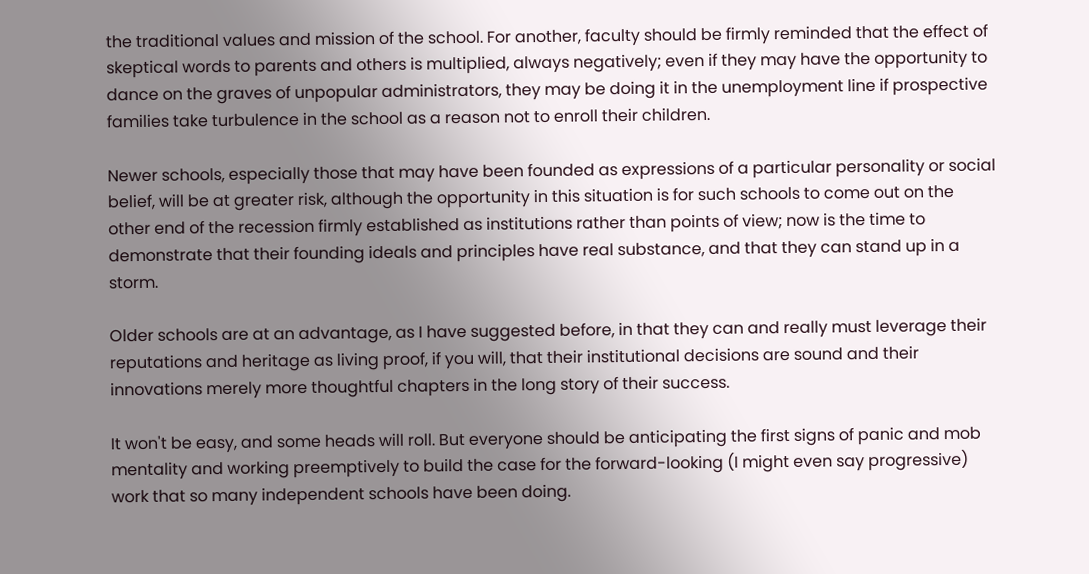the traditional values and mission of the school. For another, faculty should be firmly reminded that the effect of skeptical words to parents and others is multiplied, always negatively; even if they may have the opportunity to dance on the graves of unpopular administrators, they may be doing it in the unemployment line if prospective families take turbulence in the school as a reason not to enroll their children.

Newer schools, especially those that may have been founded as expressions of a particular personality or social belief, will be at greater risk, although the opportunity in this situation is for such schools to come out on the other end of the recession firmly established as institutions rather than points of view; now is the time to demonstrate that their founding ideals and principles have real substance, and that they can stand up in a storm.

Older schools are at an advantage, as I have suggested before, in that they can and really must leverage their reputations and heritage as living proof, if you will, that their institutional decisions are sound and their innovations merely more thoughtful chapters in the long story of their success.

It won't be easy, and some heads will roll. But everyone should be anticipating the first signs of panic and mob mentality and working preemptively to build the case for the forward-looking (I might even say progressive) work that so many independent schools have been doing.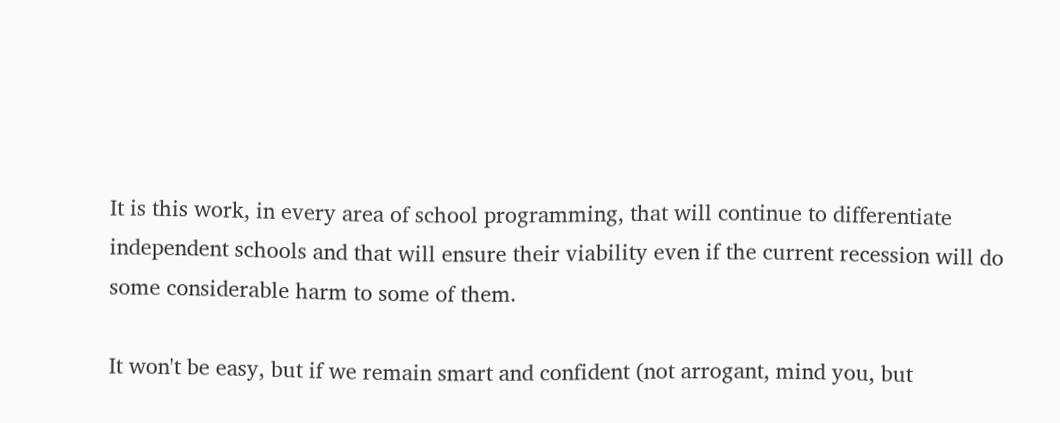It is this work, in every area of school programming, that will continue to differentiate independent schools and that will ensure their viability even if the current recession will do some considerable harm to some of them.

It won't be easy, but if we remain smart and confident (not arrogant, mind you, but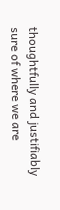thoughtfully and justifiably sure of where we are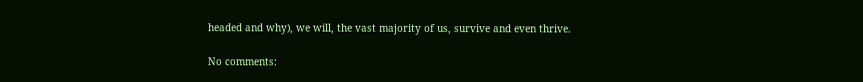headed and why), we will, the vast majority of us, survive and even thrive.

No comments: